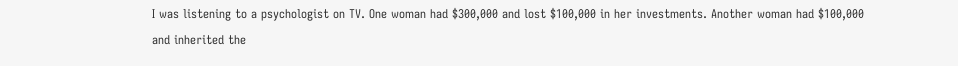I was listening to a psychologist on TV. One woman had $300,000 and lost $100,000 in her investments. Another woman had $100,000 and inherited the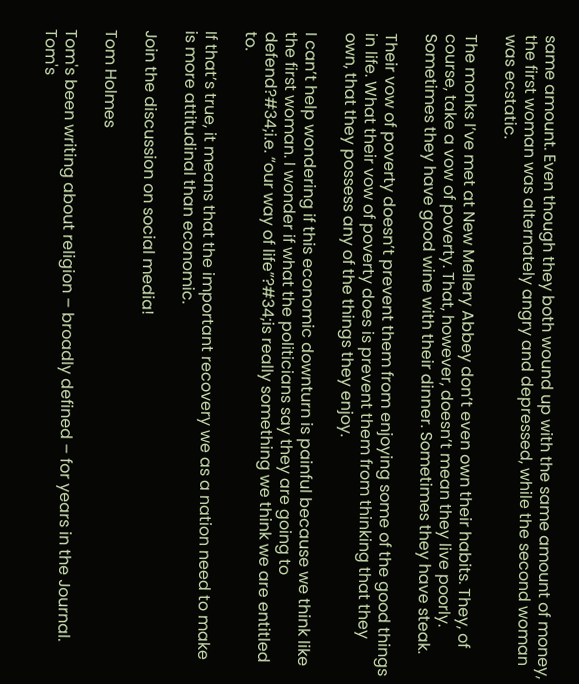same amount. Even though they both wound up with the same amount of money, the first woman was alternately angry and depressed, while the second woman was ecstatic.

The monks I’ve met at New Mellery Abbey don’t even own their habits. They, of course, take a vow of poverty. That, however, doesn’t mean they live poorly. Sometimes they have good wine with their dinner. Sometimes they have steak.

Their vow of poverty doesn’t prevent them from enjoying some of the good things in life. What their vow of poverty does is prevent them from thinking that they own, that they possess any of the things they enjoy.

I can’t help wondering if this economic downturn is painful because we think like the first woman. I wonder if what the politicians say they are going to defend?#34;i.e. “our way of life”?#34;is really something we think we are entitled to.

If that’s true, it means that the important recovery we as a nation need to make is more attitudinal than economic.

Join the discussion on social media!

Tom Holmes

Tom's been writing about religion – broadly defined – for years in the Journal. Tom's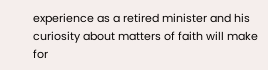experience as a retired minister and his curiosity about matters of faith will make for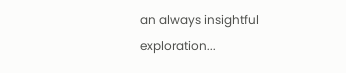an always insightful exploration...